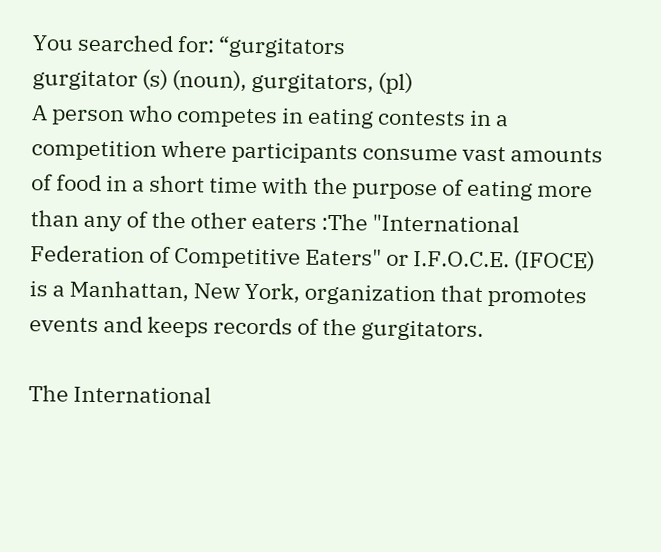You searched for: “gurgitators
gurgitator (s) (noun), gurgitators, (pl)
A person who competes in eating contests in a competition where participants consume vast amounts of food in a short time with the purpose of eating more than any of the other eaters :The "International Federation of Competitive Eaters" or I.F.O.C.E. (IFOCE) is a Manhattan, New York, organization that promotes events and keeps records of the gurgitators.

The International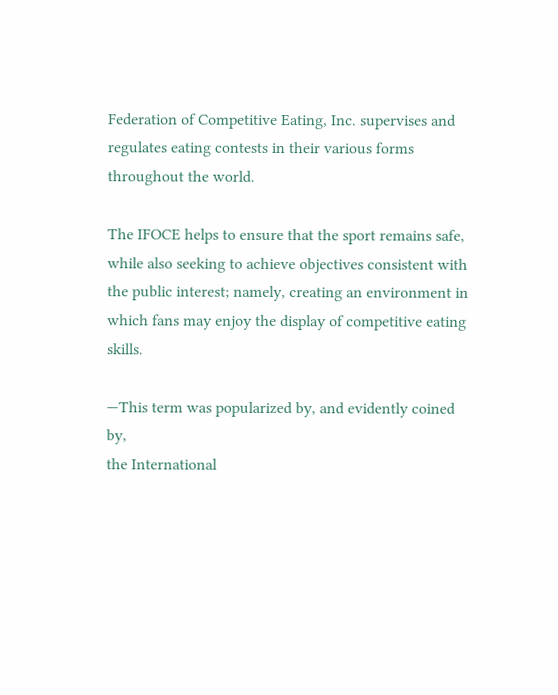Federation of Competitive Eating, Inc. supervises and regulates eating contests in their various forms throughout the world.

The IFOCE helps to ensure that the sport remains safe, while also seeking to achieve objectives consistent with the public interest; namely, creating an environment in which fans may enjoy the display of competitive eating skills.

—This term was popularized by, and evidently coined by,
the International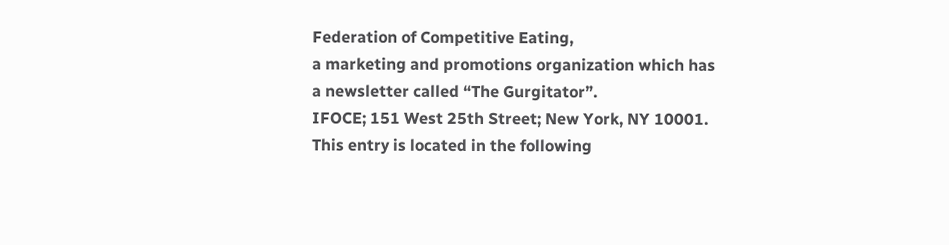Federation of Competitive Eating,
a marketing and promotions organization which has
a newsletter called “The Gurgitator”.
IFOCE; 151 West 25th Street; New York, NY 10001.
This entry is located in the following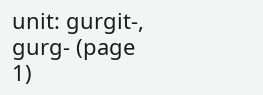unit: gurgit-, gurg- (page 1)